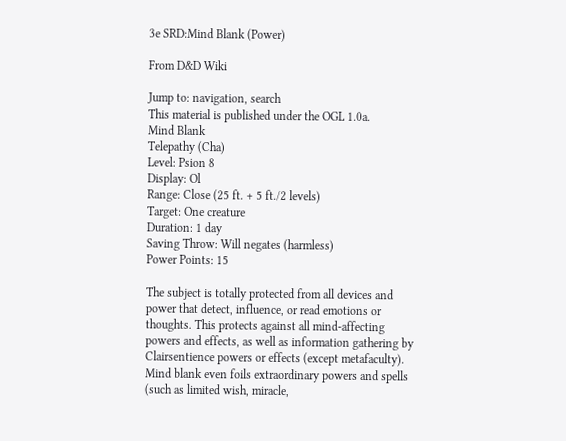3e SRD:Mind Blank (Power)

From D&D Wiki

Jump to: navigation, search
This material is published under the OGL 1.0a.
Mind Blank
Telepathy (Cha)
Level: Psion 8
Display: Ol
Range: Close (25 ft. + 5 ft./2 levels)
Target: One creature
Duration: 1 day
Saving Throw: Will negates (harmless)
Power Points: 15

The subject is totally protected from all devices and power that detect, influence, or read emotions or thoughts. This protects against all mind-affecting powers and effects, as well as information gathering by Clairsentience powers or effects (except metafaculty). Mind blank even foils extraordinary powers and spells (such as limited wish, miracle,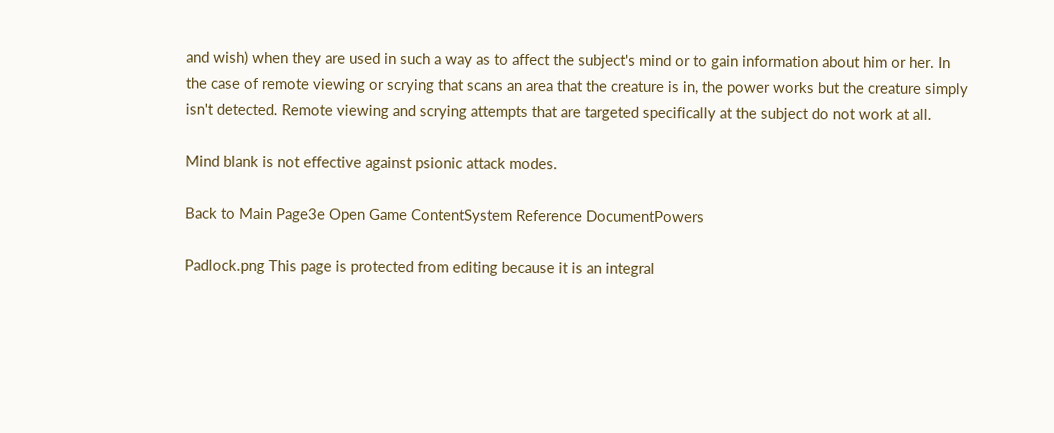and wish) when they are used in such a way as to affect the subject's mind or to gain information about him or her. In the case of remote viewing or scrying that scans an area that the creature is in, the power works but the creature simply isn't detected. Remote viewing and scrying attempts that are targeted specifically at the subject do not work at all.

Mind blank is not effective against psionic attack modes.

Back to Main Page3e Open Game ContentSystem Reference DocumentPowers

Padlock.png This page is protected from editing because it is an integral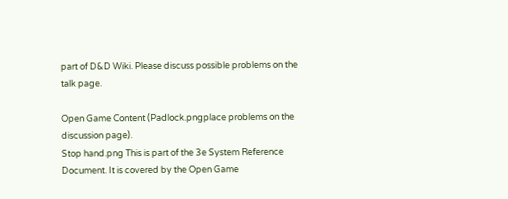part of D&D Wiki. Please discuss possible problems on the talk page.

Open Game Content (Padlock.pngplace problems on the discussion page).
Stop hand.png This is part of the 3e System Reference Document. It is covered by the Open Game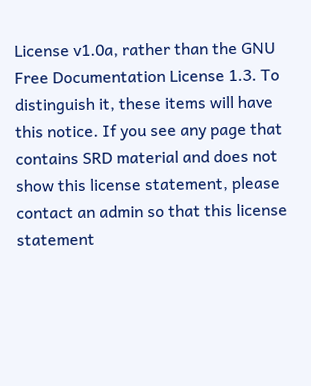License v1.0a, rather than the GNU Free Documentation License 1.3. To distinguish it, these items will have this notice. If you see any page that contains SRD material and does not show this license statement, please contact an admin so that this license statement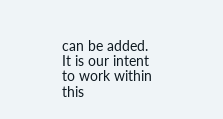can be added. It is our intent to work within this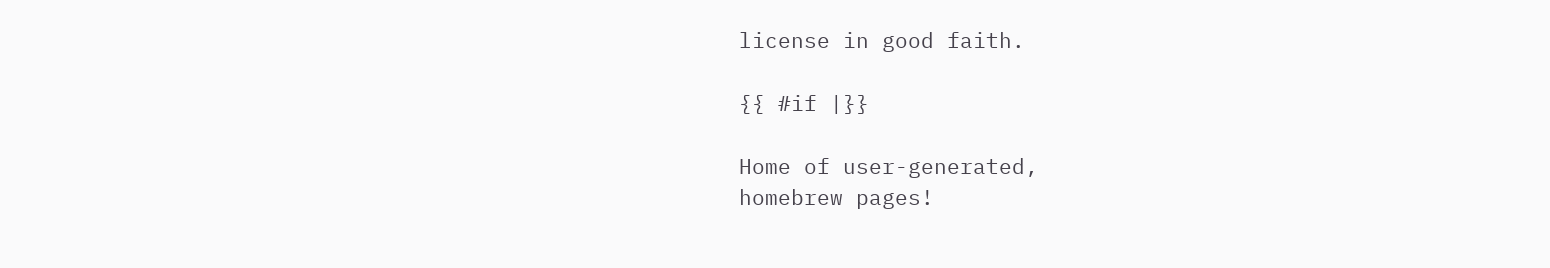license in good faith.

{{ #if |}}

Home of user-generated,
homebrew pages!